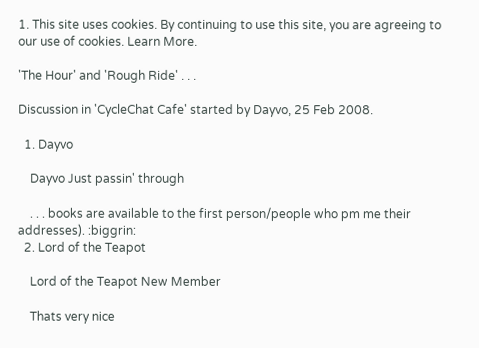1. This site uses cookies. By continuing to use this site, you are agreeing to our use of cookies. Learn More.

'The Hour' and 'Rough Ride' . . .

Discussion in 'CycleChat Cafe' started by Dayvo, 25 Feb 2008.

  1. Dayvo

    Dayvo Just passin' through

    . . . books are available to the first person/people who pm me their addresses). :biggrin:
  2. Lord of the Teapot

    Lord of the Teapot New Member

    Thats very nice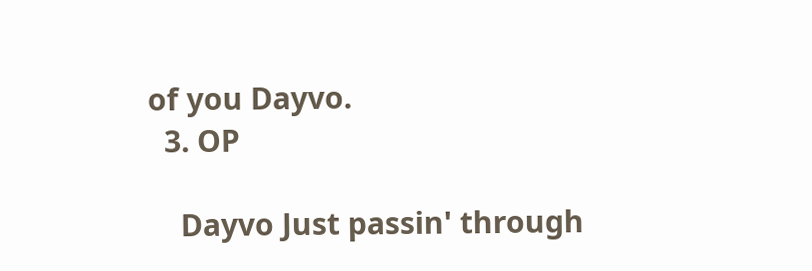of you Dayvo.
  3. OP

    Dayvo Just passin' through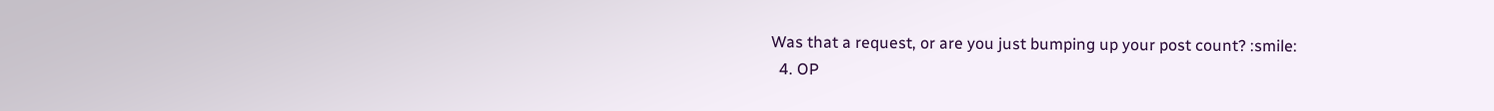Was that a request, or are you just bumping up your post count? :smile:
  4. OP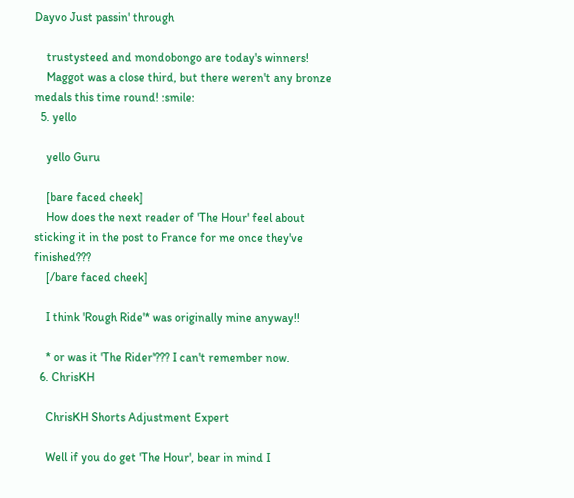Dayvo Just passin' through

    trustysteed and mondobongo are today's winners!
    Maggot was a close third, but there weren't any bronze medals this time round! :smile:
  5. yello

    yello Guru

    [bare faced cheek]
    How does the next reader of 'The Hour' feel about sticking it in the post to France for me once they've finished???
    [/bare faced cheek]

    I think 'Rough Ride'* was originally mine anyway!!

    * or was it 'The Rider'??? I can't remember now.
  6. ChrisKH

    ChrisKH Shorts Adjustment Expert

    Well if you do get 'The Hour', bear in mind I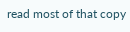read most of that copy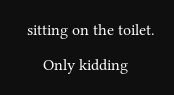sitting on the toilet.

    Only kidding